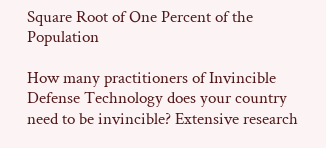Square Root of One Percent of the Population

How many practitioners of Invincible Defense Technology does your country need to be invincible? Extensive research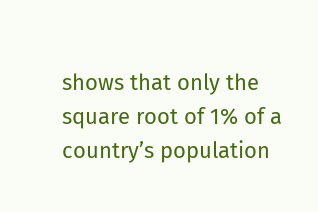shows that only the square root of 1% of a country’s population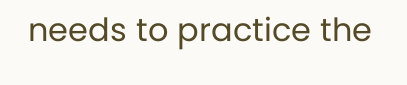needs to practice the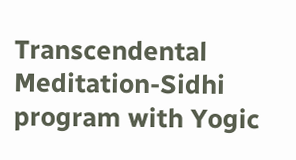Transcendental Meditation-Sidhi program with Yogic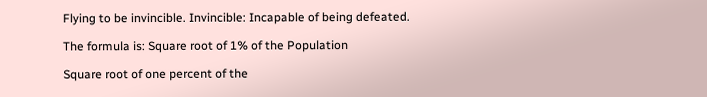Flying to be invincible. Invincible: Incapable of being defeated.

The formula is: Square root of 1% of the Population

Square root of one percent of the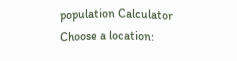population Calculator
Choose a location: